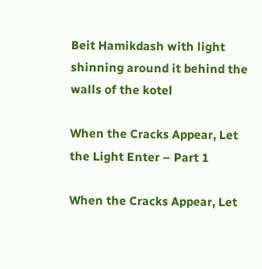Beit Hamikdash with light shinning around it behind the walls of the kotel

When the Cracks Appear, Let the Light Enter – Part 1

When the Cracks Appear, Let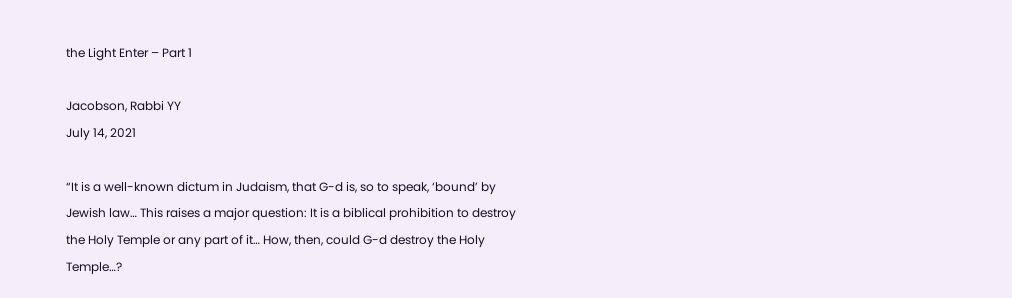the Light Enter – Part 1

Jacobson, Rabbi YY
July 14, 2021

“It is a well-known dictum in Judaism, that G-d is, so to speak, ‘bound’ by Jewish law… This raises a major question: It is a biblical prohibition to destroy the Holy Temple or any part of it… How, then, could G-d destroy the Holy Temple…?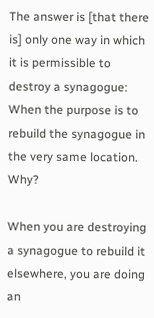The answer is [that there is] only one way in which it is permissible to destroy a synagogue: When the purpose is to rebuild the synagogue in the very same location. Why?

When you are destroying a synagogue to rebuild it elsewhere, you are doing an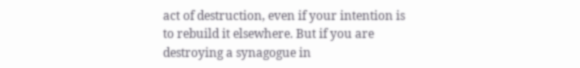act of destruction, even if your intention is to rebuild it elsewhere. But if you are destroying a synagogue in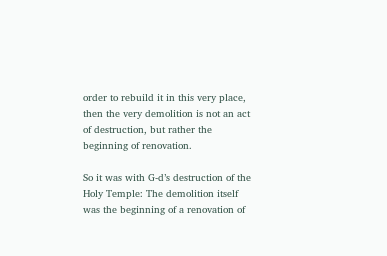order to rebuild it in this very place, then the very demolition is not an act of destruction, but rather the beginning of renovation.

So it was with G-d’s destruction of the Holy Temple: The demolition itself was the beginning of a renovation of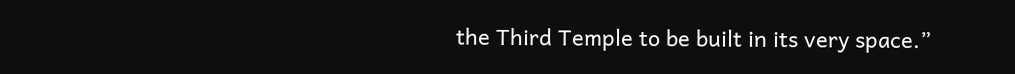the Third Temple to be built in its very space.”